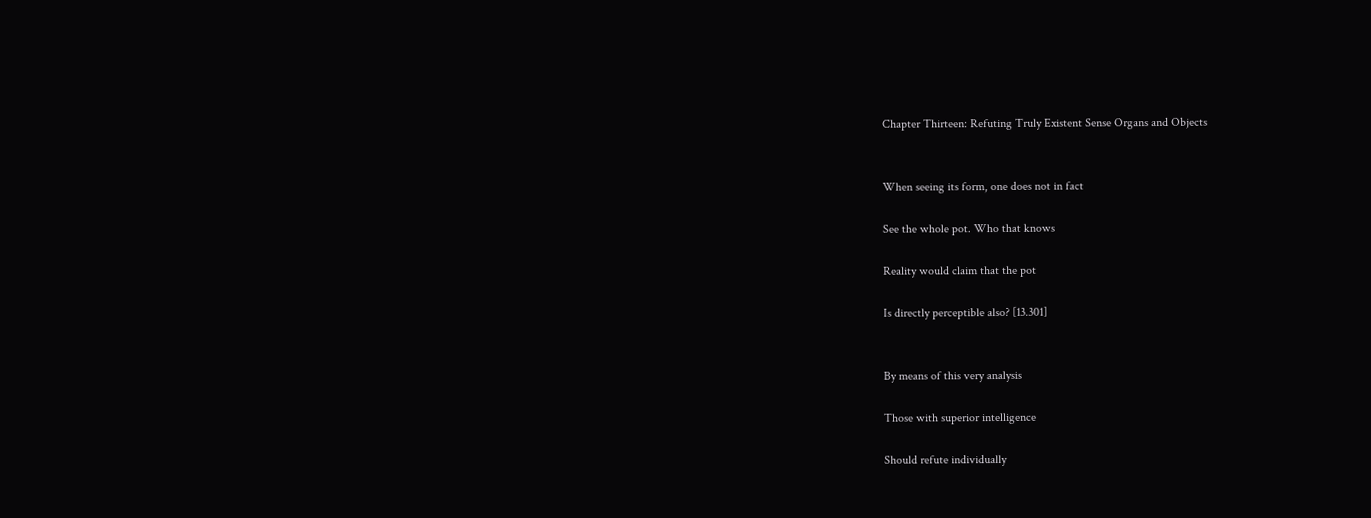Chapter Thirteen: Refuting Truly Existent Sense Organs and Objects


When seeing its form, one does not in fact

See the whole pot. Who that knows

Reality would claim that the pot

Is directly perceptible also? [13.301]


By means of this very analysis

Those with superior intelligence

Should refute individually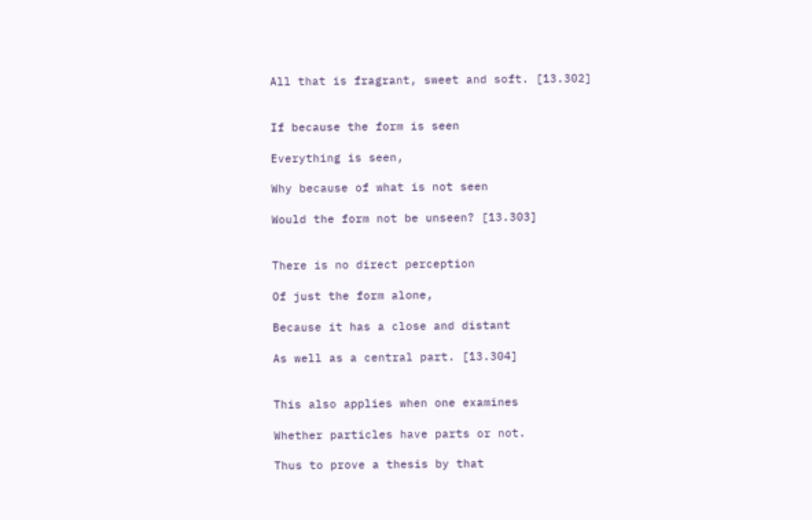All that is fragrant, sweet and soft. [13.302]


If because the form is seen

Everything is seen,

Why because of what is not seen

Would the form not be unseen? [13.303]


There is no direct perception

Of just the form alone,

Because it has a close and distant

As well as a central part. [13.304]


This also applies when one examines

Whether particles have parts or not.

Thus to prove a thesis by that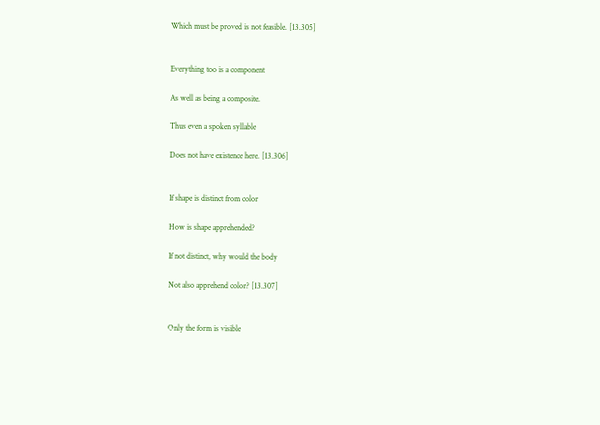Which must be proved is not feasible. [13.305]


Everything too is a component

As well as being a composite.

Thus even a spoken syllable

Does not have existence here. [13.306]


If shape is distinct from color

How is shape apprehended?

If not distinct, why would the body

Not also apprehend color? [13.307]


Only the form is visible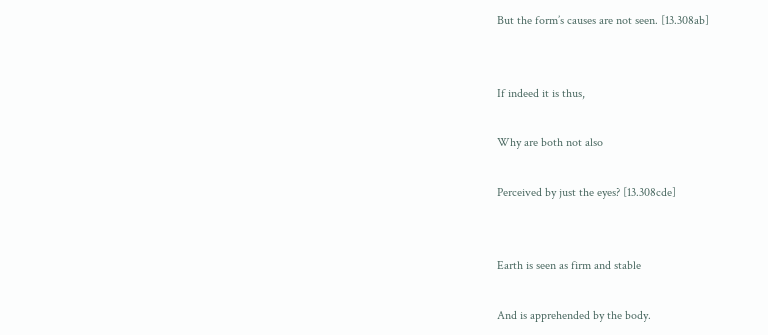But the form’s causes are not seen. [13.308ab]


If indeed it is thus,

Why are both not also

Perceived by just the eyes? [13.308cde]


Earth is seen as firm and stable

And is apprehended by the body.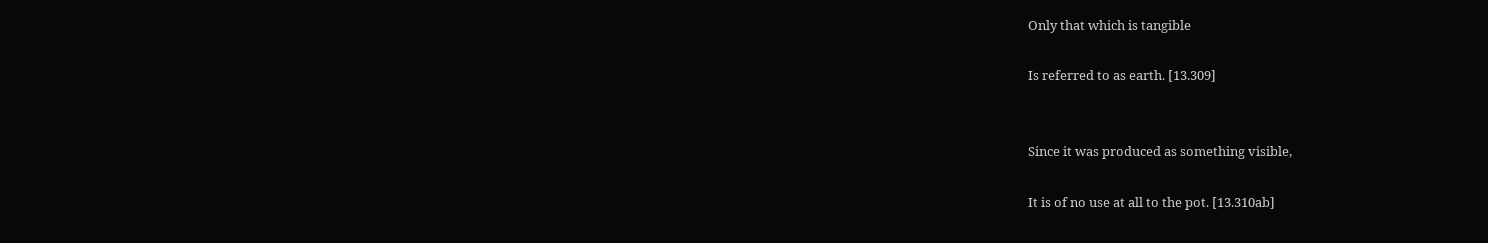Only that which is tangible

Is referred to as earth. [13.309]


Since it was produced as something visible,

It is of no use at all to the pot. [13.310ab]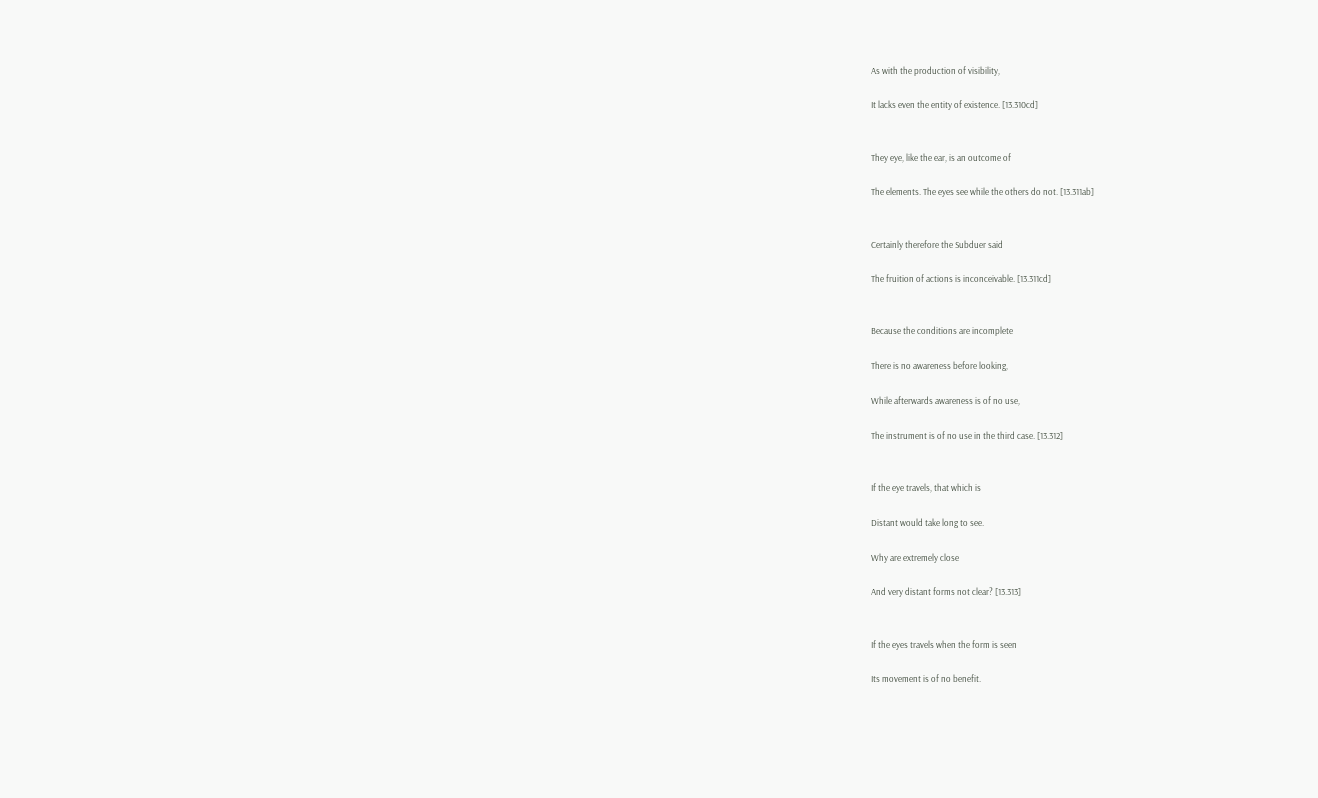As with the production of visibility,

It lacks even the entity of existence. [13.310cd]


They eye, like the ear, is an outcome of

The elements. The eyes see while the others do not. [13.311ab]


Certainly therefore the Subduer said

The fruition of actions is inconceivable. [13.311cd]


Because the conditions are incomplete

There is no awareness before looking,

While afterwards awareness is of no use,

The instrument is of no use in the third case. [13.312]


If the eye travels, that which is

Distant would take long to see.

Why are extremely close

And very distant forms not clear? [13.313]


If the eyes travels when the form is seen

Its movement is of no benefit.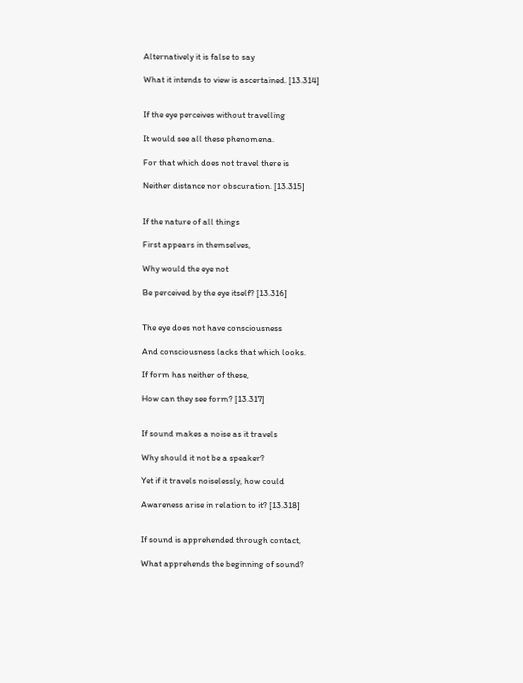Alternatively it is false to say

What it intends to view is ascertained. [13.314]


If the eye perceives without travelling

It would see all these phenomena.

For that which does not travel there is

Neither distance nor obscuration. [13.315]


If the nature of all things

First appears in themselves,

Why would the eye not

Be perceived by the eye itself? [13.316]


The eye does not have consciousness

And consciousness lacks that which looks.

If form has neither of these,

How can they see form? [13.317]


If sound makes a noise as it travels

Why should it not be a speaker?

Yet if it travels noiselessly, how could

Awareness arise in relation to it? [13.318]


If sound is apprehended through contact,

What apprehends the beginning of sound?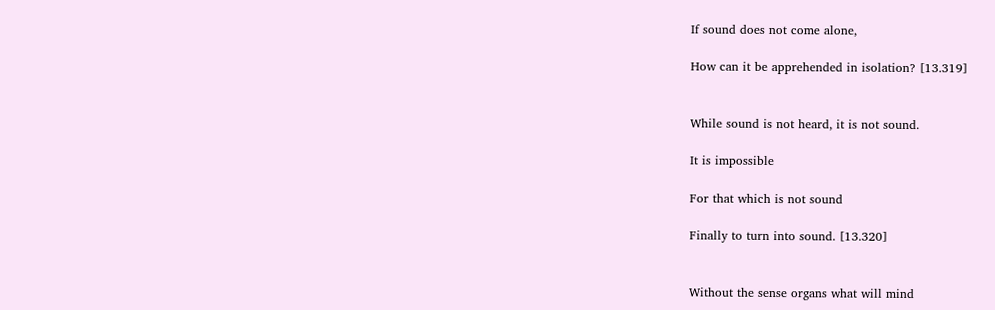If sound does not come alone,

How can it be apprehended in isolation? [13.319]


While sound is not heard, it is not sound.

It is impossible

For that which is not sound

Finally to turn into sound. [13.320]


Without the sense organs what will mind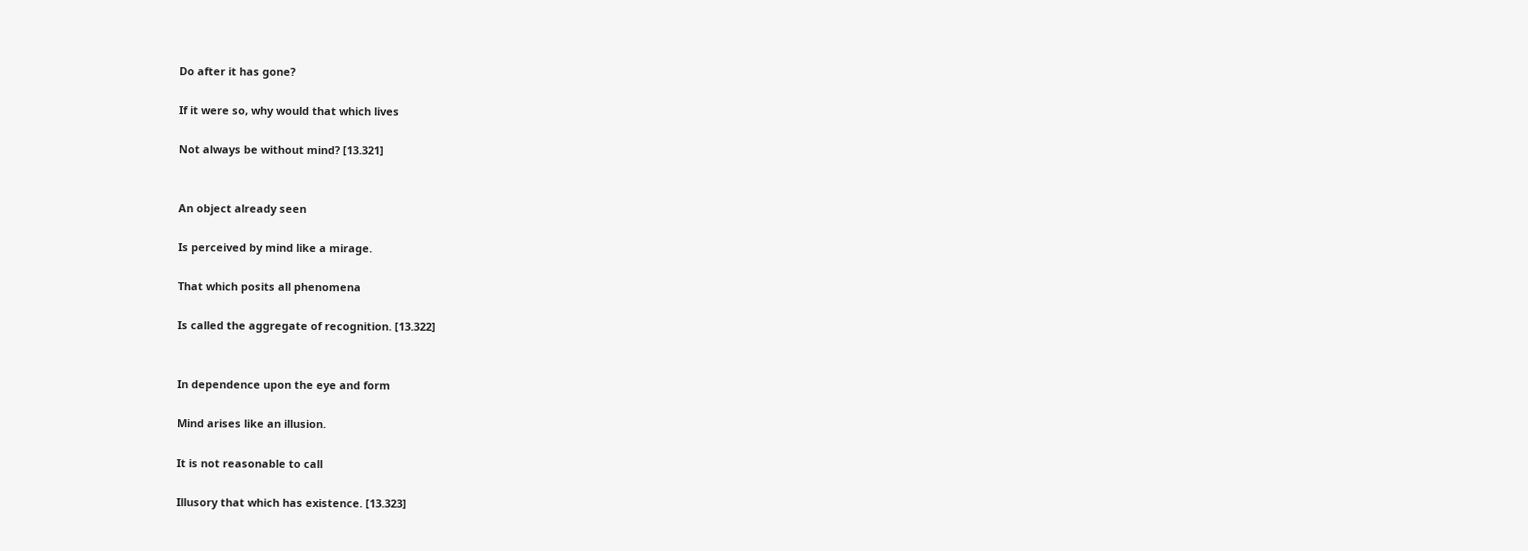Do after it has gone?

If it were so, why would that which lives

Not always be without mind? [13.321]


An object already seen

Is perceived by mind like a mirage.

That which posits all phenomena

Is called the aggregate of recognition. [13.322]


In dependence upon the eye and form

Mind arises like an illusion.

It is not reasonable to call

Illusory that which has existence. [13.323]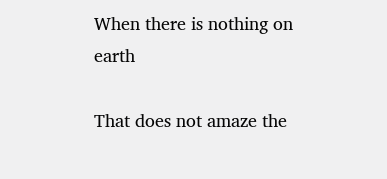When there is nothing on earth

That does not amaze the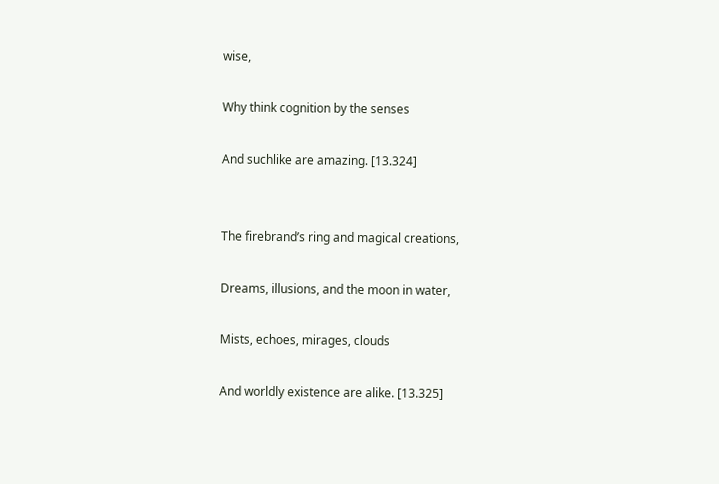wise,

Why think cognition by the senses

And suchlike are amazing. [13.324]


The firebrand’s ring and magical creations,

Dreams, illusions, and the moon in water,

Mists, echoes, mirages, clouds

And worldly existence are alike. [13.325]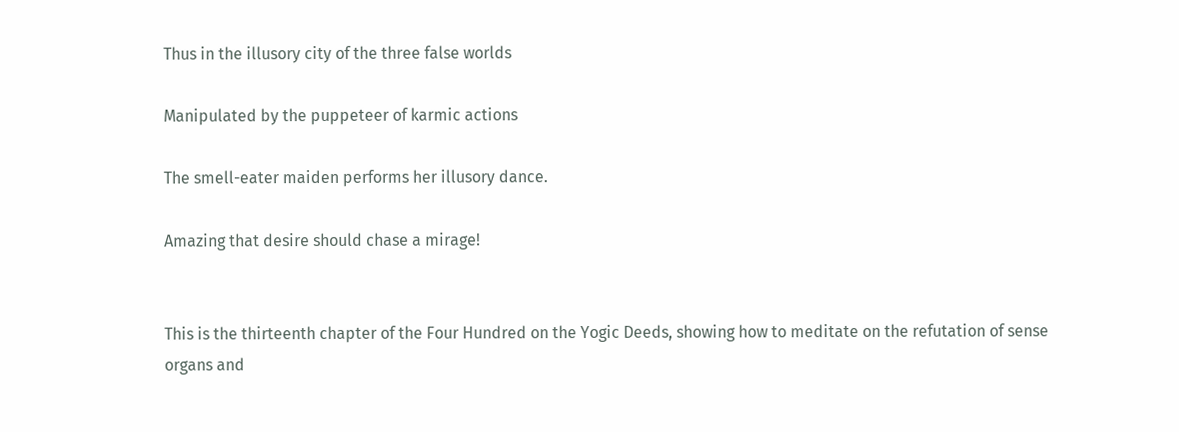Thus in the illusory city of the three false worlds

Manipulated by the puppeteer of karmic actions

The smell-eater maiden performs her illusory dance.

Amazing that desire should chase a mirage!


This is the thirteenth chapter of the Four Hundred on the Yogic Deeds, showing how to meditate on the refutation of sense organs and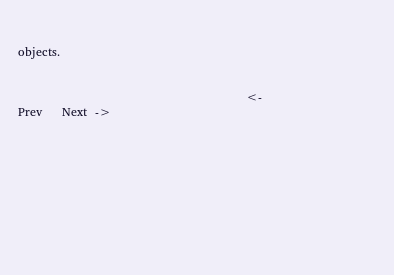objects.


                                                         <- Prev     Next  ->